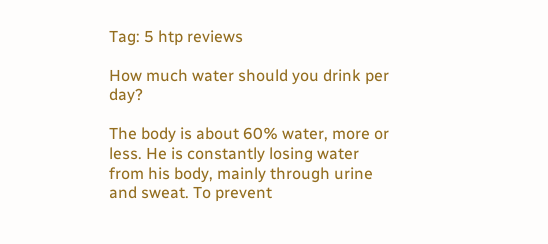Tag: 5 htp reviews

How much water should you drink per day?

The body is about 60% water, more or less. He is constantly losing water from his body, mainly through urine and sweat. To prevent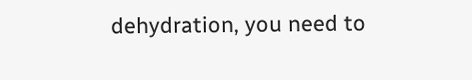dehydration, you need to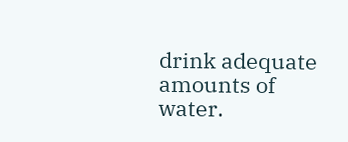drink adequate amounts of water.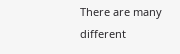There are many different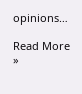opinions…

Read More »